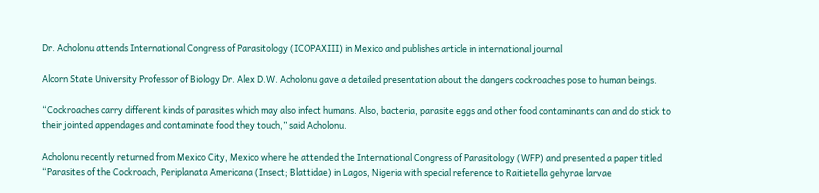Dr. Acholonu attends International Congress of Parasitology (ICOPAXIII) in Mexico and publishes article in international journal

Alcorn State University Professor of Biology Dr. Alex D.W. Acholonu gave a detailed presentation about the dangers cockroaches pose to human beings.

“Cockroaches carry different kinds of parasites which may also infect humans. Also, bacteria, parasite eggs and other food contaminants can and do stick to their jointed appendages and contaminate food they touch,” said Acholonu.

Acholonu recently returned from Mexico City, Mexico where he attended the International Congress of Parasitology (WFP) and presented a paper titled “Parasites of the Cockroach, Periplanata Americana (Insect; Blattidae) in Lagos, Nigeria with special reference to Raitietella gehyrae larvae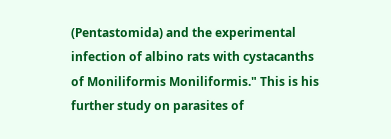(Pentastomida) and the experimental infection of albino rats with cystacanths of Moniliformis Moniliformis." This is his further study on parasites of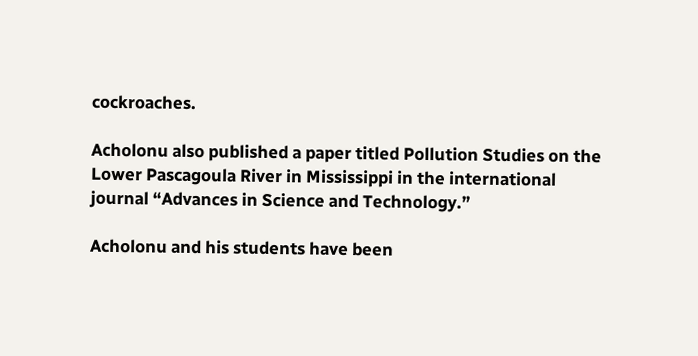cockroaches.

Acholonu also published a paper titled Pollution Studies on the Lower Pascagoula River in Mississippi in the international journal “Advances in Science and Technology.”

Acholonu and his students have been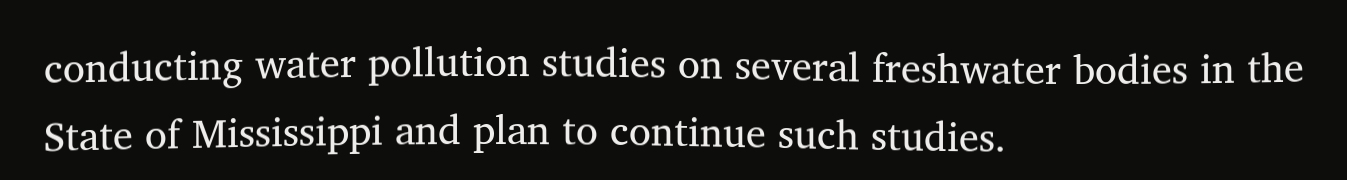conducting water pollution studies on several freshwater bodies in the State of Mississippi and plan to continue such studies.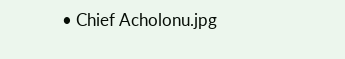• Chief Acholonu.jpg